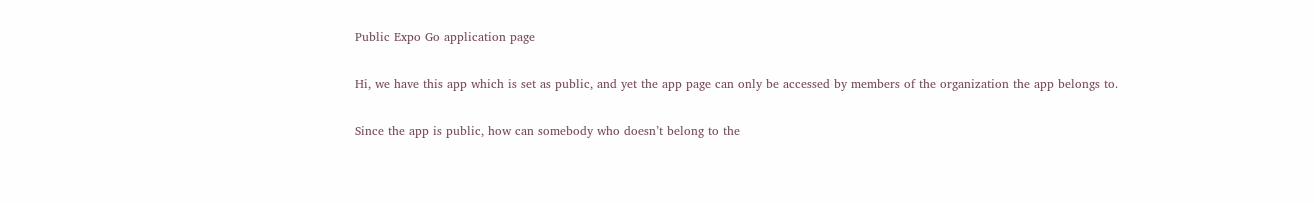Public Expo Go application page

Hi, we have this app which is set as public, and yet the app page can only be accessed by members of the organization the app belongs to.

Since the app is public, how can somebody who doesn’t belong to the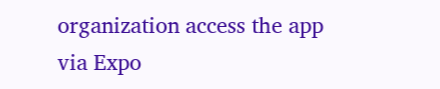organization access the app via Expo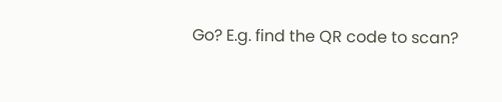Go? E.g. find the QR code to scan?